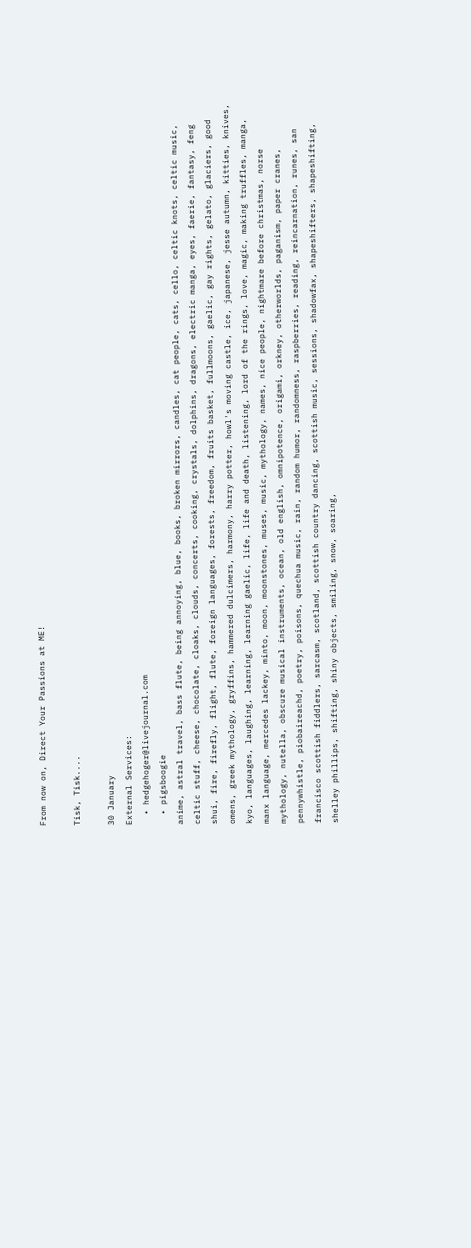From now on, Direct Your Passions at ME!

Tisk, Tisk....

30 January
External Services:
  • hedgehoger@livejournal.com
  • pigsboogie
anime, astral travel, bass flute, being annoying, blue, books, broken mirrors, candles, cat people, cats, cello, celtic knots, celtic music, celtic stuff, cheese, chocolate, cloaks, clouds, concerts, cooking, crystals, dolphins, dragons, electric manga, eyes, faerie, fantasy, feng shui, fire, firefly, flight, flute, foreign languages, forests, freedom, fruits basket, fullmoons, gaelic, gay rights, gelato, glaciers, good omens, greek mythology, gryffins, hammered dulcimers, harmony, harry potter, howl's moving castle, ice, japanese, jesse autumn, kitties, knives, kyo, languages, laughing, learning, learning gaelic, life, life and death, listening, lord of the rings, love, magic, making truffles, manga, manx language, mercedes lackey, minto, moon, moonstones, muses, music, mythology, names, nice people, nightmare before christmas, norse mythology, nutella, obscure musical instruments, ocean, old english, omnipotence, origami, orkney, otherworlds, paganism, paper cranes, pennywhistle, piobaireachd, poetry, poisons, quechua music, rain, random humor, randomness, raspberries, reading, reincarnation, runes, san francisco scottish fiddlers, sarcasm, scotland, scottish country dancing, scottish music, sessions, shadowfax, shapeshifters, shapeshifting, shelley phillips, shifting, shiny objects, smiling, snow, soaring,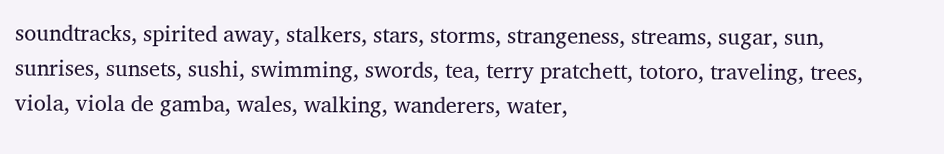soundtracks, spirited away, stalkers, stars, storms, strangeness, streams, sugar, sun, sunrises, sunsets, sushi, swimming, swords, tea, terry pratchett, totoro, traveling, trees, viola, viola de gamba, wales, walking, wanderers, water,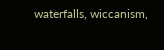waterfalls, wiccanism,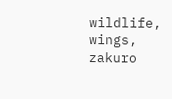wildlife, wings, zakuro